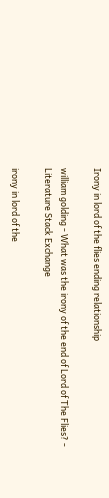Irony in lord of the flies ending relationship

william golding - What was the irony of the end of Lord of The Flies? - Literature Stack Exchange

irony in lord of the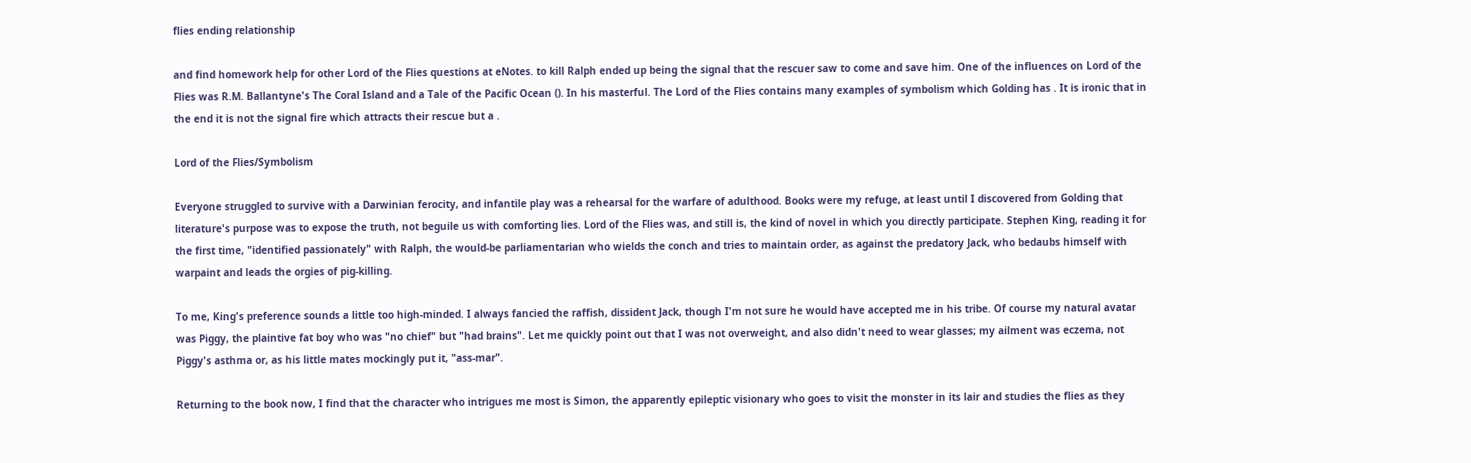flies ending relationship

and find homework help for other Lord of the Flies questions at eNotes. to kill Ralph ended up being the signal that the rescuer saw to come and save him. One of the influences on Lord of the Flies was R.M. Ballantyne's The Coral Island and a Tale of the Pacific Ocean (). In his masterful. The Lord of the Flies contains many examples of symbolism which Golding has . It is ironic that in the end it is not the signal fire which attracts their rescue but a .

Lord of the Flies/Symbolism

Everyone struggled to survive with a Darwinian ferocity, and infantile play was a rehearsal for the warfare of adulthood. Books were my refuge, at least until I discovered from Golding that literature's purpose was to expose the truth, not beguile us with comforting lies. Lord of the Flies was, and still is, the kind of novel in which you directly participate. Stephen King, reading it for the first time, "identified passionately" with Ralph, the would-be parliamentarian who wields the conch and tries to maintain order, as against the predatory Jack, who bedaubs himself with warpaint and leads the orgies of pig-killing.

To me, King's preference sounds a little too high-minded. I always fancied the raffish, dissident Jack, though I'm not sure he would have accepted me in his tribe. Of course my natural avatar was Piggy, the plaintive fat boy who was "no chief" but "had brains". Let me quickly point out that I was not overweight, and also didn't need to wear glasses; my ailment was eczema, not Piggy's asthma or, as his little mates mockingly put it, "ass-mar".

Returning to the book now, I find that the character who intrigues me most is Simon, the apparently epileptic visionary who goes to visit the monster in its lair and studies the flies as they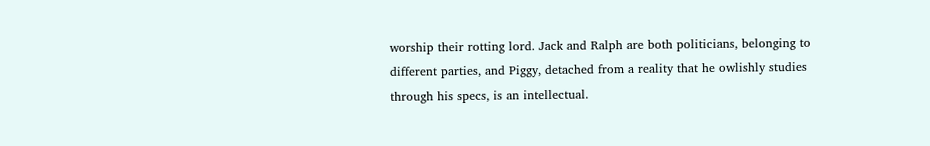worship their rotting lord. Jack and Ralph are both politicians, belonging to different parties, and Piggy, detached from a reality that he owlishly studies through his specs, is an intellectual.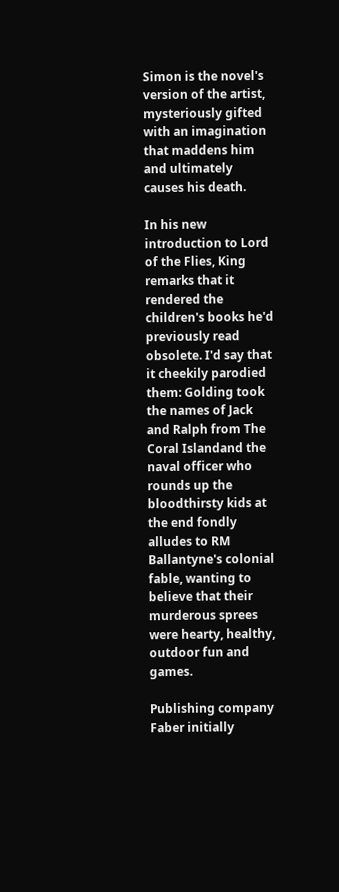Simon is the novel's version of the artist, mysteriously gifted with an imagination that maddens him and ultimately causes his death.

In his new introduction to Lord of the Flies, King remarks that it rendered the children's books he'd previously read obsolete. I'd say that it cheekily parodied them: Golding took the names of Jack and Ralph from The Coral Islandand the naval officer who rounds up the bloodthirsty kids at the end fondly alludes to RM Ballantyne's colonial fable, wanting to believe that their murderous sprees were hearty, healthy, outdoor fun and games.

Publishing company Faber initially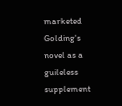marketed Golding's novel as a guileless supplement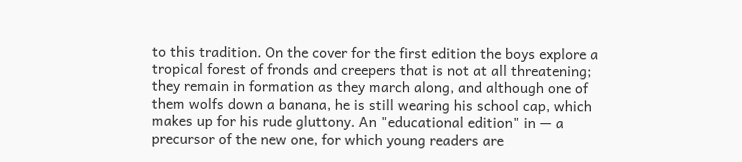to this tradition. On the cover for the first edition the boys explore a tropical forest of fronds and creepers that is not at all threatening; they remain in formation as they march along, and although one of them wolfs down a banana, he is still wearing his school cap, which makes up for his rude gluttony. An "educational edition" in — a precursor of the new one, for which young readers are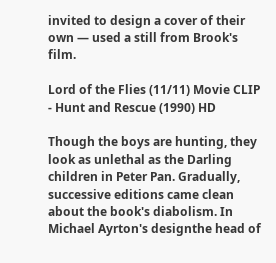invited to design a cover of their own — used a still from Brook's film.

Lord of the Flies (11/11) Movie CLIP - Hunt and Rescue (1990) HD

Though the boys are hunting, they look as unlethal as the Darling children in Peter Pan. Gradually, successive editions came clean about the book's diabolism. In Michael Ayrton's designthe head of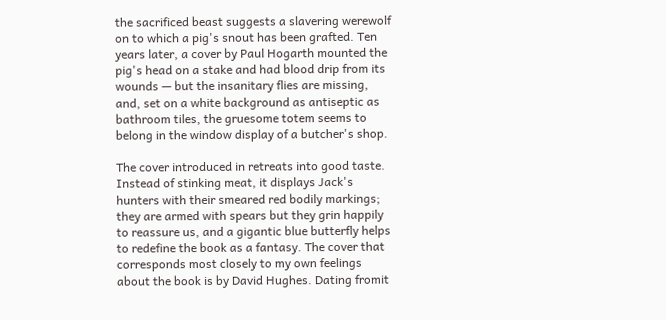the sacrificed beast suggests a slavering werewolf on to which a pig's snout has been grafted. Ten years later, a cover by Paul Hogarth mounted the pig's head on a stake and had blood drip from its wounds — but the insanitary flies are missing, and, set on a white background as antiseptic as bathroom tiles, the gruesome totem seems to belong in the window display of a butcher's shop.

The cover introduced in retreats into good taste. Instead of stinking meat, it displays Jack's hunters with their smeared red bodily markings; they are armed with spears but they grin happily to reassure us, and a gigantic blue butterfly helps to redefine the book as a fantasy. The cover that corresponds most closely to my own feelings about the book is by David Hughes. Dating fromit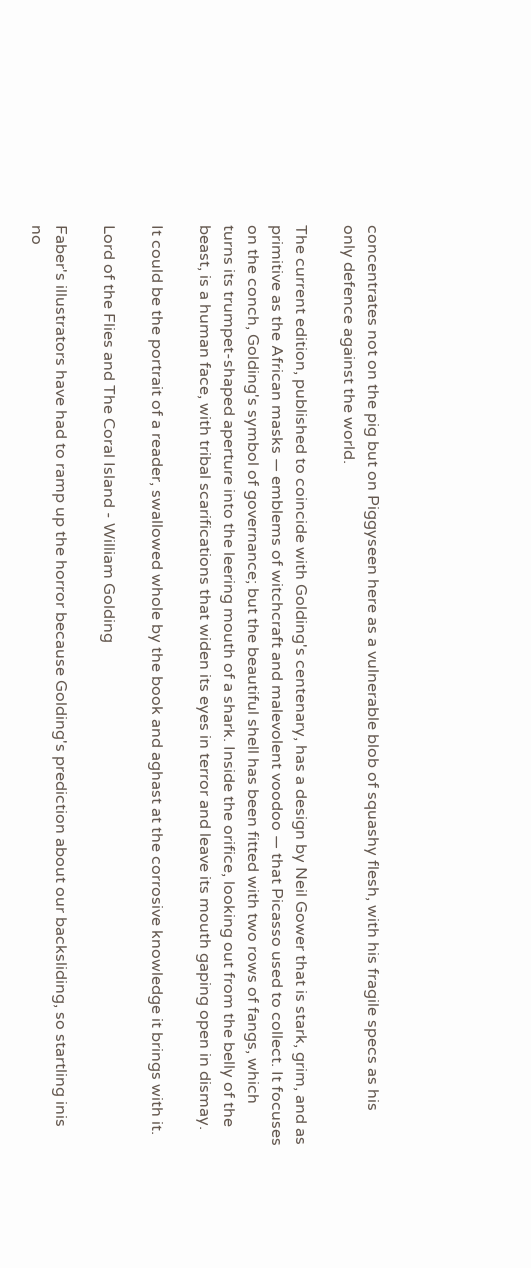concentrates not on the pig but on Piggyseen here as a vulnerable blob of squashy flesh, with his fragile specs as his only defence against the world.

The current edition, published to coincide with Golding's centenary, has a design by Neil Gower that is stark, grim, and as primitive as the African masks — emblems of witchcraft and malevolent voodoo — that Picasso used to collect. It focuses on the conch, Golding's symbol of governance; but the beautiful shell has been fitted with two rows of fangs, which turns its trumpet-shaped aperture into the leering mouth of a shark. Inside the orifice, looking out from the belly of the beast, is a human face, with tribal scarifications that widen its eyes in terror and leave its mouth gaping open in dismay.

It could be the portrait of a reader, swallowed whole by the book and aghast at the corrosive knowledge it brings with it.

Lord of the Flies and The Coral Island - William Golding

Faber's illustrators have had to ramp up the horror because Golding's prediction about our backsliding, so startling inis no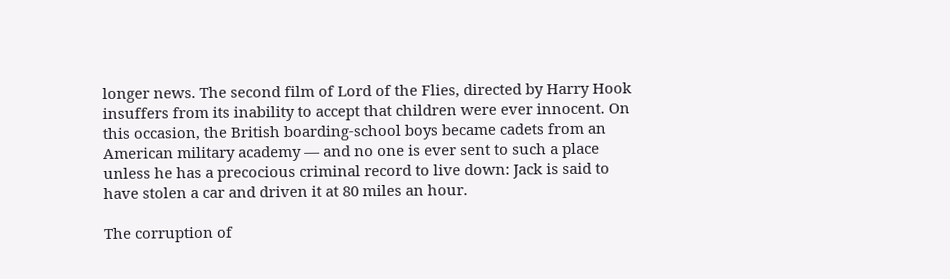longer news. The second film of Lord of the Flies, directed by Harry Hook insuffers from its inability to accept that children were ever innocent. On this occasion, the British boarding-school boys became cadets from an American military academy — and no one is ever sent to such a place unless he has a precocious criminal record to live down: Jack is said to have stolen a car and driven it at 80 miles an hour.

The corruption of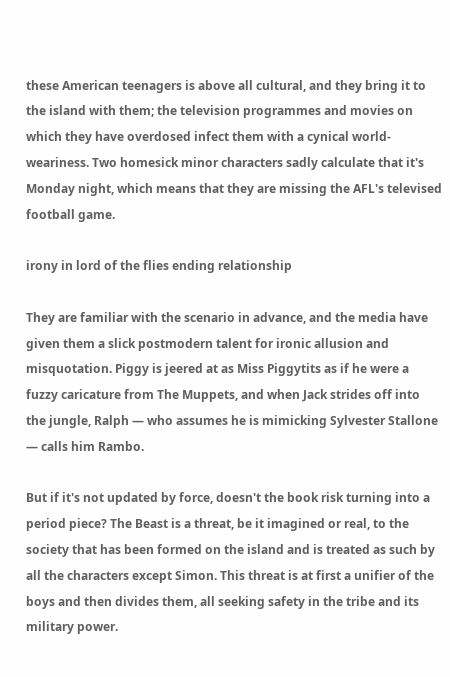these American teenagers is above all cultural, and they bring it to the island with them; the television programmes and movies on which they have overdosed infect them with a cynical world-weariness. Two homesick minor characters sadly calculate that it's Monday night, which means that they are missing the AFL's televised football game.

irony in lord of the flies ending relationship

They are familiar with the scenario in advance, and the media have given them a slick postmodern talent for ironic allusion and misquotation. Piggy is jeered at as Miss Piggytits as if he were a fuzzy caricature from The Muppets, and when Jack strides off into the jungle, Ralph — who assumes he is mimicking Sylvester Stallone — calls him Rambo.

But if it's not updated by force, doesn't the book risk turning into a period piece? The Beast is a threat, be it imagined or real, to the society that has been formed on the island and is treated as such by all the characters except Simon. This threat is at first a unifier of the boys and then divides them, all seeking safety in the tribe and its military power.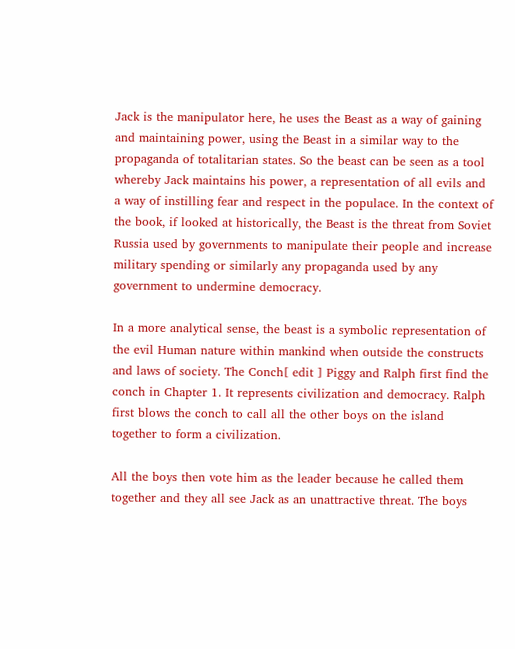Jack is the manipulator here, he uses the Beast as a way of gaining and maintaining power, using the Beast in a similar way to the propaganda of totalitarian states. So the beast can be seen as a tool whereby Jack maintains his power, a representation of all evils and a way of instilling fear and respect in the populace. In the context of the book, if looked at historically, the Beast is the threat from Soviet Russia used by governments to manipulate their people and increase military spending or similarly any propaganda used by any government to undermine democracy.

In a more analytical sense, the beast is a symbolic representation of the evil Human nature within mankind when outside the constructs and laws of society. The Conch[ edit ] Piggy and Ralph first find the conch in Chapter 1. It represents civilization and democracy. Ralph first blows the conch to call all the other boys on the island together to form a civilization.

All the boys then vote him as the leader because he called them together and they all see Jack as an unattractive threat. The boys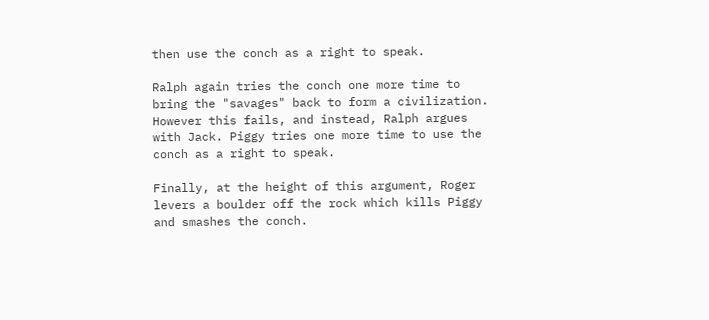then use the conch as a right to speak.

Ralph again tries the conch one more time to bring the "savages" back to form a civilization. However this fails, and instead, Ralph argues with Jack. Piggy tries one more time to use the conch as a right to speak.

Finally, at the height of this argument, Roger levers a boulder off the rock which kills Piggy and smashes the conch.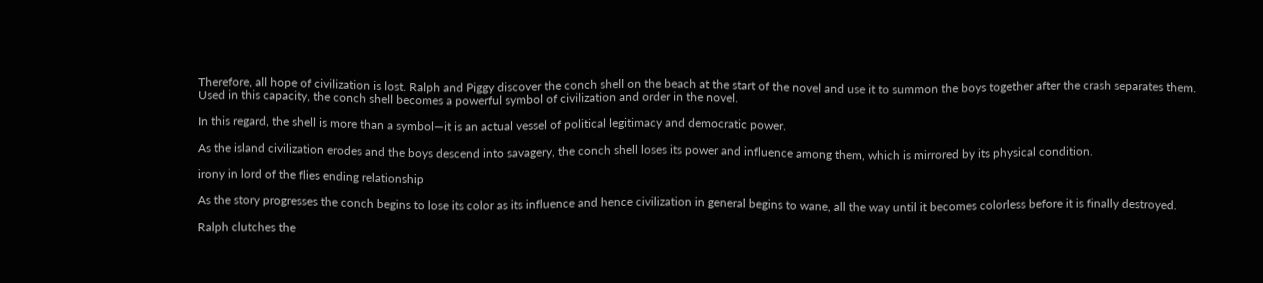Therefore, all hope of civilization is lost. Ralph and Piggy discover the conch shell on the beach at the start of the novel and use it to summon the boys together after the crash separates them. Used in this capacity, the conch shell becomes a powerful symbol of civilization and order in the novel.

In this regard, the shell is more than a symbol—it is an actual vessel of political legitimacy and democratic power.

As the island civilization erodes and the boys descend into savagery, the conch shell loses its power and influence among them, which is mirrored by its physical condition.

irony in lord of the flies ending relationship

As the story progresses the conch begins to lose its color as its influence and hence civilization in general begins to wane, all the way until it becomes colorless before it is finally destroyed.

Ralph clutches the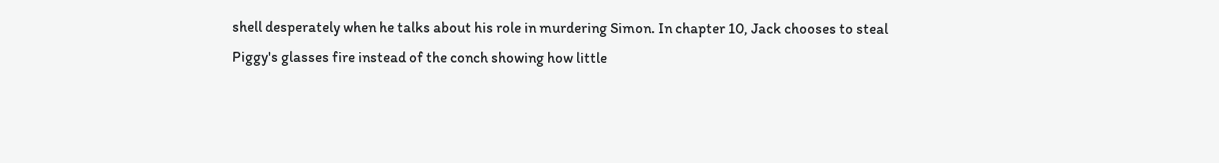shell desperately when he talks about his role in murdering Simon. In chapter 10, Jack chooses to steal Piggy's glasses fire instead of the conch showing how little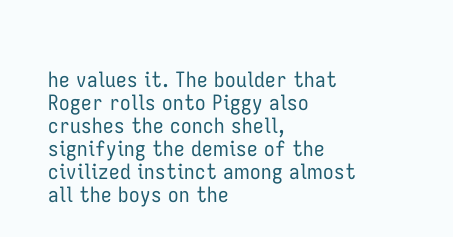he values it. The boulder that Roger rolls onto Piggy also crushes the conch shell, signifying the demise of the civilized instinct among almost all the boys on the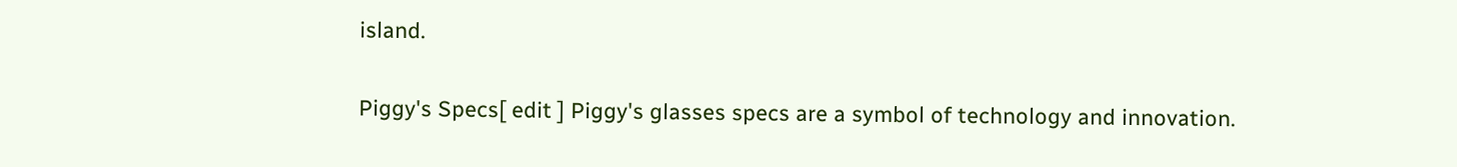island.

Piggy's Specs[ edit ] Piggy's glasses specs are a symbol of technology and innovation.